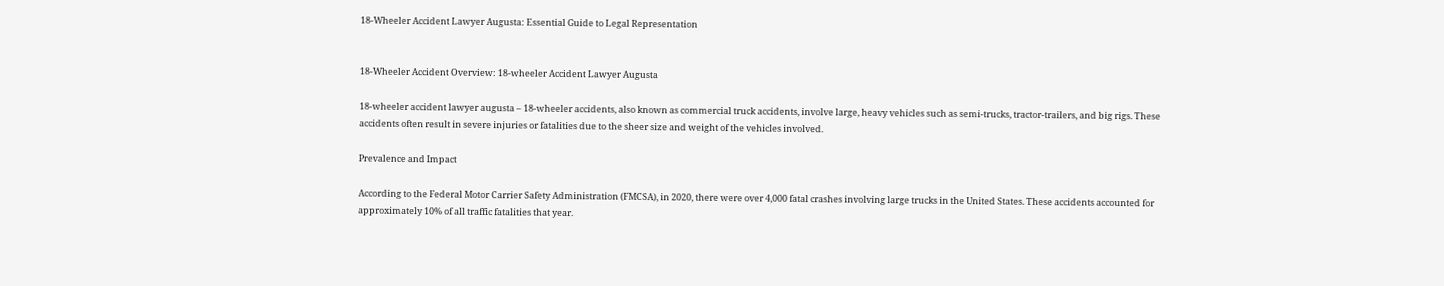18-Wheeler Accident Lawyer Augusta: Essential Guide to Legal Representation


18-Wheeler Accident Overview: 18-wheeler Accident Lawyer Augusta

18-wheeler accident lawyer augusta – 18-wheeler accidents, also known as commercial truck accidents, involve large, heavy vehicles such as semi-trucks, tractor-trailers, and big rigs. These accidents often result in severe injuries or fatalities due to the sheer size and weight of the vehicles involved.

Prevalence and Impact

According to the Federal Motor Carrier Safety Administration (FMCSA), in 2020, there were over 4,000 fatal crashes involving large trucks in the United States. These accidents accounted for approximately 10% of all traffic fatalities that year.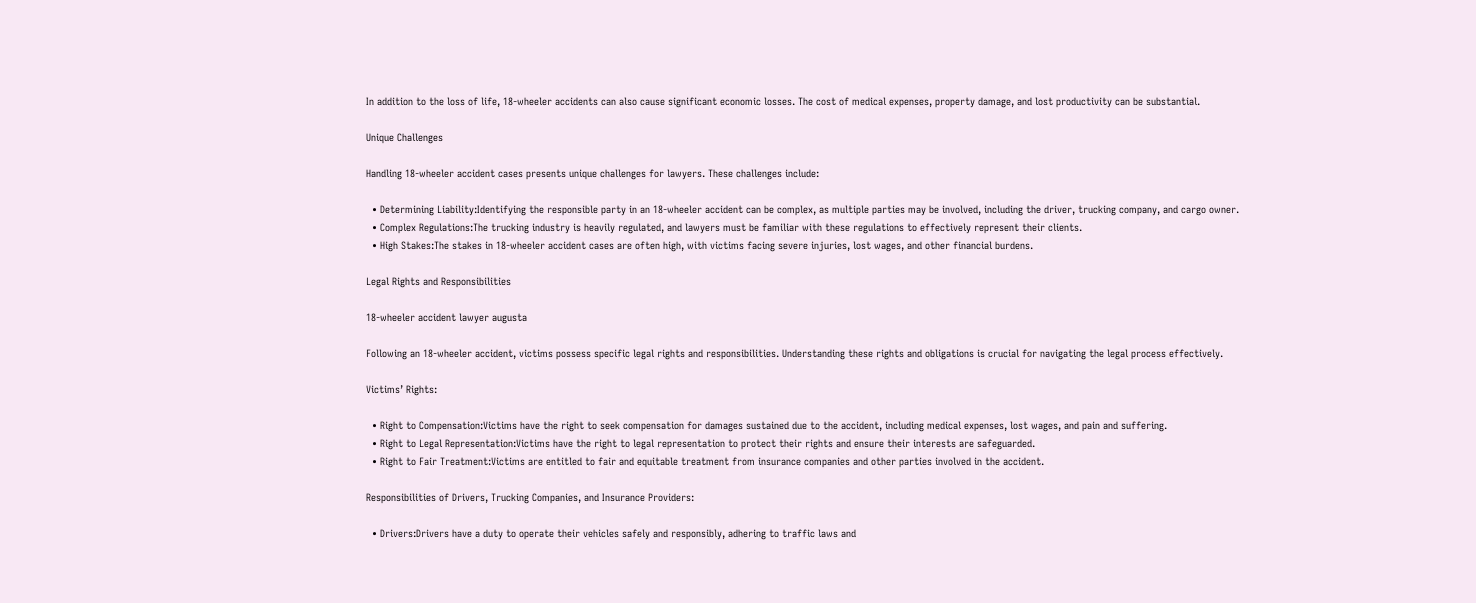In addition to the loss of life, 18-wheeler accidents can also cause significant economic losses. The cost of medical expenses, property damage, and lost productivity can be substantial.

Unique Challenges

Handling 18-wheeler accident cases presents unique challenges for lawyers. These challenges include:

  • Determining Liability:Identifying the responsible party in an 18-wheeler accident can be complex, as multiple parties may be involved, including the driver, trucking company, and cargo owner.
  • Complex Regulations:The trucking industry is heavily regulated, and lawyers must be familiar with these regulations to effectively represent their clients.
  • High Stakes:The stakes in 18-wheeler accident cases are often high, with victims facing severe injuries, lost wages, and other financial burdens.

Legal Rights and Responsibilities

18-wheeler accident lawyer augusta

Following an 18-wheeler accident, victims possess specific legal rights and responsibilities. Understanding these rights and obligations is crucial for navigating the legal process effectively.

Victims’ Rights:

  • Right to Compensation:Victims have the right to seek compensation for damages sustained due to the accident, including medical expenses, lost wages, and pain and suffering.
  • Right to Legal Representation:Victims have the right to legal representation to protect their rights and ensure their interests are safeguarded.
  • Right to Fair Treatment:Victims are entitled to fair and equitable treatment from insurance companies and other parties involved in the accident.

Responsibilities of Drivers, Trucking Companies, and Insurance Providers:

  • Drivers:Drivers have a duty to operate their vehicles safely and responsibly, adhering to traffic laws and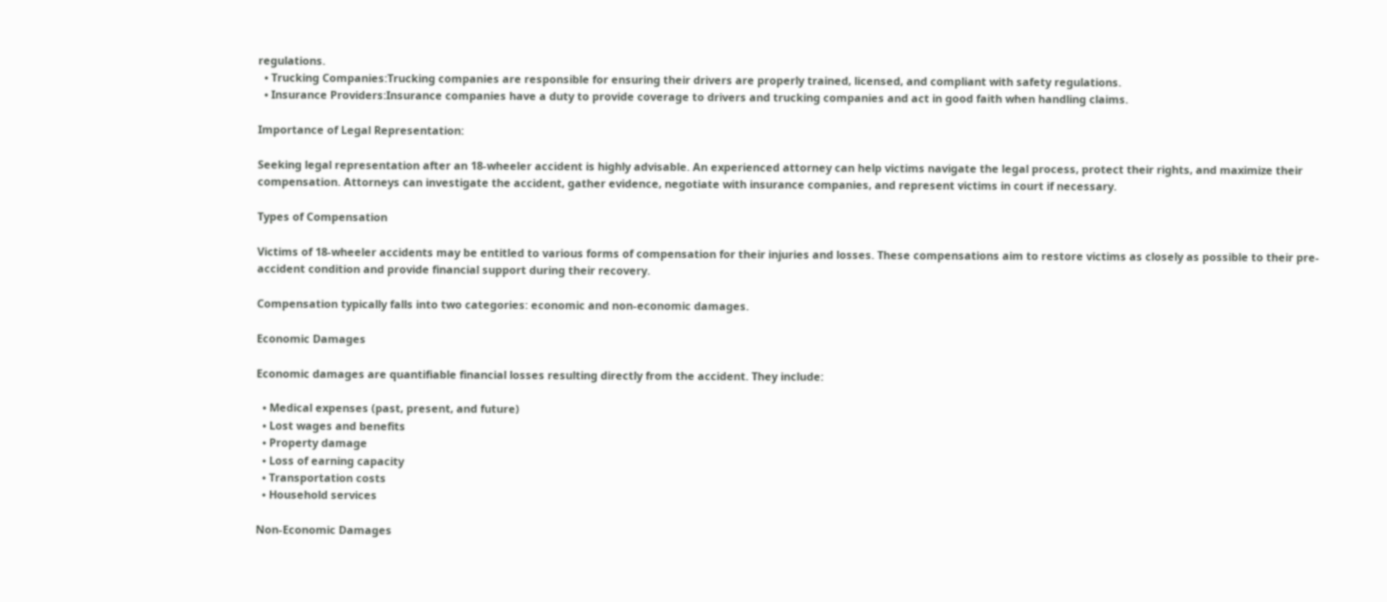regulations.
  • Trucking Companies:Trucking companies are responsible for ensuring their drivers are properly trained, licensed, and compliant with safety regulations.
  • Insurance Providers:Insurance companies have a duty to provide coverage to drivers and trucking companies and act in good faith when handling claims.

Importance of Legal Representation:

Seeking legal representation after an 18-wheeler accident is highly advisable. An experienced attorney can help victims navigate the legal process, protect their rights, and maximize their compensation. Attorneys can investigate the accident, gather evidence, negotiate with insurance companies, and represent victims in court if necessary.

Types of Compensation

Victims of 18-wheeler accidents may be entitled to various forms of compensation for their injuries and losses. These compensations aim to restore victims as closely as possible to their pre-accident condition and provide financial support during their recovery.

Compensation typically falls into two categories: economic and non-economic damages.

Economic Damages

Economic damages are quantifiable financial losses resulting directly from the accident. They include:

  • Medical expenses (past, present, and future)
  • Lost wages and benefits
  • Property damage
  • Loss of earning capacity
  • Transportation costs
  • Household services

Non-Economic Damages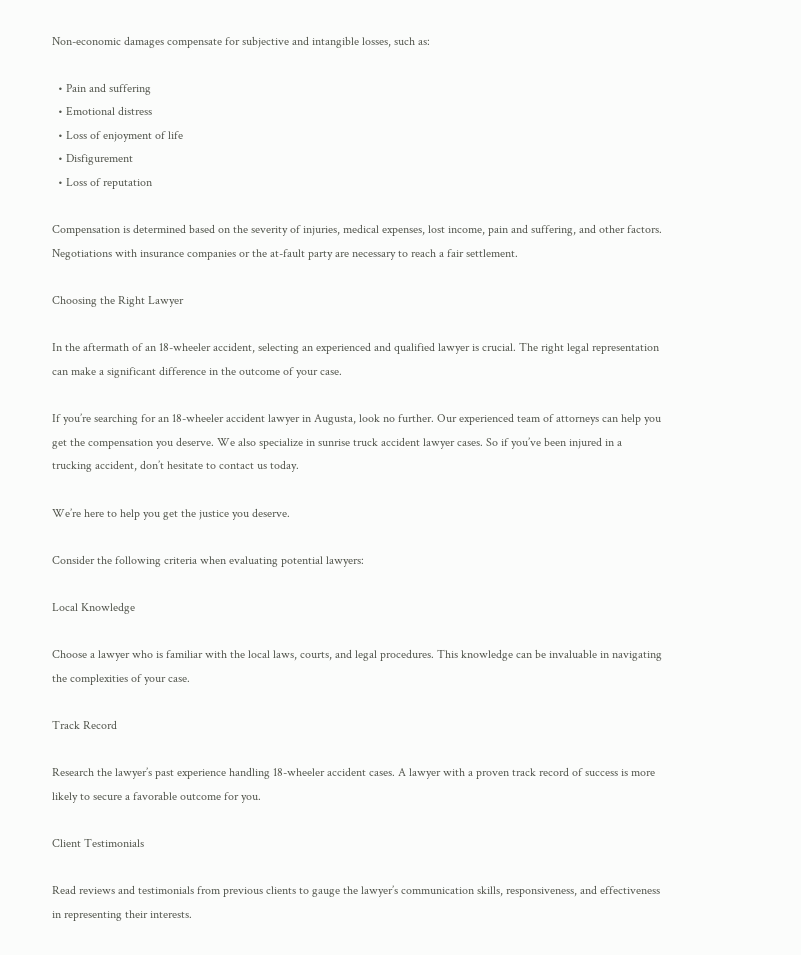Non-economic damages compensate for subjective and intangible losses, such as:

  • Pain and suffering
  • Emotional distress
  • Loss of enjoyment of life
  • Disfigurement
  • Loss of reputation

Compensation is determined based on the severity of injuries, medical expenses, lost income, pain and suffering, and other factors. Negotiations with insurance companies or the at-fault party are necessary to reach a fair settlement.

Choosing the Right Lawyer

In the aftermath of an 18-wheeler accident, selecting an experienced and qualified lawyer is crucial. The right legal representation can make a significant difference in the outcome of your case.

If you’re searching for an 18-wheeler accident lawyer in Augusta, look no further. Our experienced team of attorneys can help you get the compensation you deserve. We also specialize in sunrise truck accident lawyer cases. So if you’ve been injured in a trucking accident, don’t hesitate to contact us today.

We’re here to help you get the justice you deserve.

Consider the following criteria when evaluating potential lawyers:

Local Knowledge

Choose a lawyer who is familiar with the local laws, courts, and legal procedures. This knowledge can be invaluable in navigating the complexities of your case.

Track Record

Research the lawyer’s past experience handling 18-wheeler accident cases. A lawyer with a proven track record of success is more likely to secure a favorable outcome for you.

Client Testimonials

Read reviews and testimonials from previous clients to gauge the lawyer’s communication skills, responsiveness, and effectiveness in representing their interests.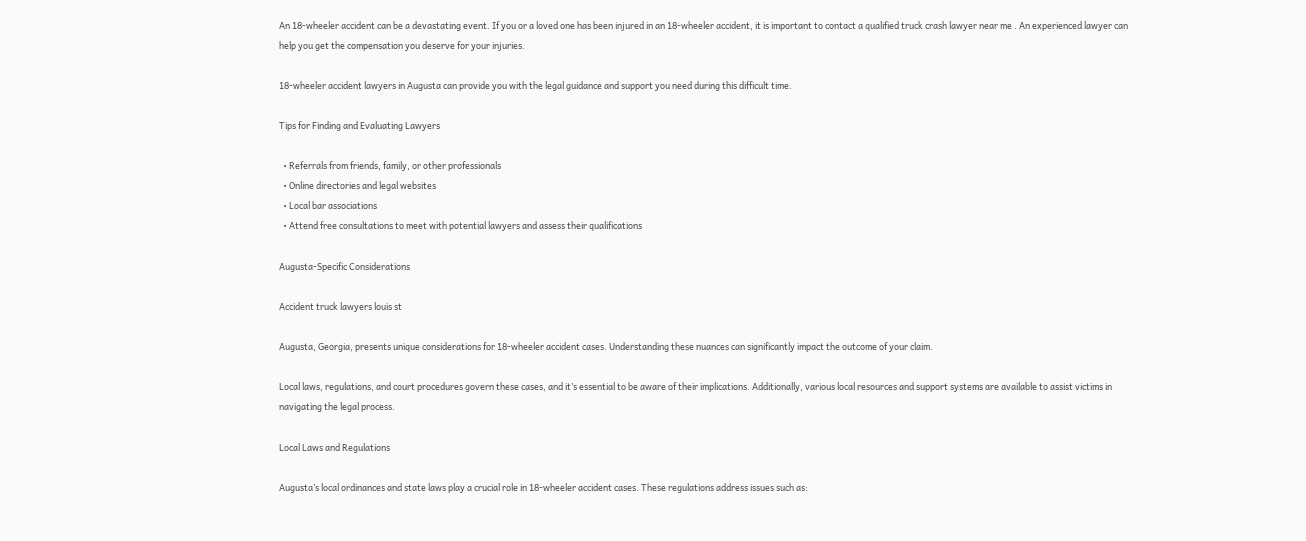An 18-wheeler accident can be a devastating event. If you or a loved one has been injured in an 18-wheeler accident, it is important to contact a qualified truck crash lawyer near me . An experienced lawyer can help you get the compensation you deserve for your injuries.

18-wheeler accident lawyers in Augusta can provide you with the legal guidance and support you need during this difficult time.

Tips for Finding and Evaluating Lawyers

  • Referrals from friends, family, or other professionals
  • Online directories and legal websites
  • Local bar associations
  • Attend free consultations to meet with potential lawyers and assess their qualifications

Augusta-Specific Considerations

Accident truck lawyers louis st

Augusta, Georgia, presents unique considerations for 18-wheeler accident cases. Understanding these nuances can significantly impact the outcome of your claim.

Local laws, regulations, and court procedures govern these cases, and it’s essential to be aware of their implications. Additionally, various local resources and support systems are available to assist victims in navigating the legal process.

Local Laws and Regulations

Augusta’s local ordinances and state laws play a crucial role in 18-wheeler accident cases. These regulations address issues such as: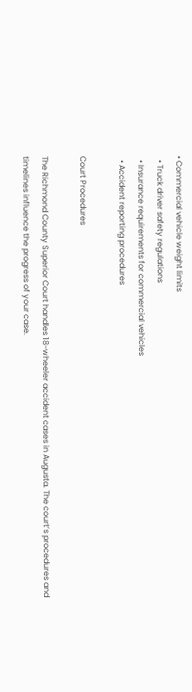• Commercial vehicle weight limits
  • Truck driver safety regulations
  • Insurance requirements for commercial vehicles
  • Accident reporting procedures

Court Procedures

The Richmond County Superior Court handles 18-wheeler accident cases in Augusta. The court’s procedures and timelines influence the progress of your case.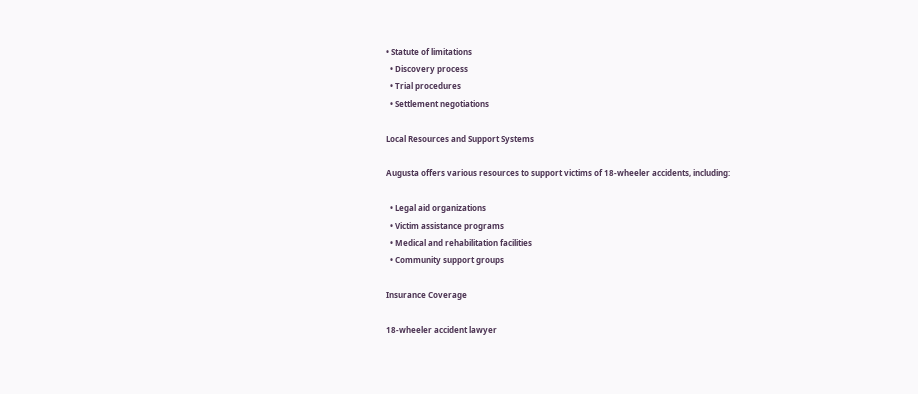• Statute of limitations
  • Discovery process
  • Trial procedures
  • Settlement negotiations

Local Resources and Support Systems

Augusta offers various resources to support victims of 18-wheeler accidents, including:

  • Legal aid organizations
  • Victim assistance programs
  • Medical and rehabilitation facilities
  • Community support groups

Insurance Coverage

18-wheeler accident lawyer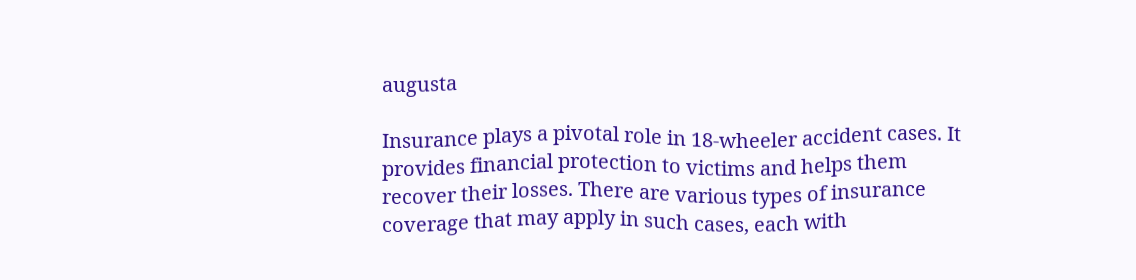augusta

Insurance plays a pivotal role in 18-wheeler accident cases. It provides financial protection to victims and helps them recover their losses. There are various types of insurance coverage that may apply in such cases, each with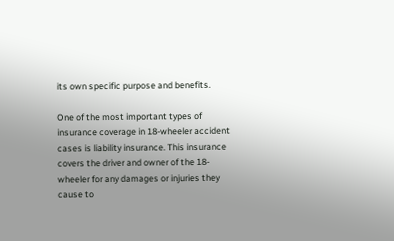its own specific purpose and benefits.

One of the most important types of insurance coverage in 18-wheeler accident cases is liability insurance. This insurance covers the driver and owner of the 18-wheeler for any damages or injuries they cause to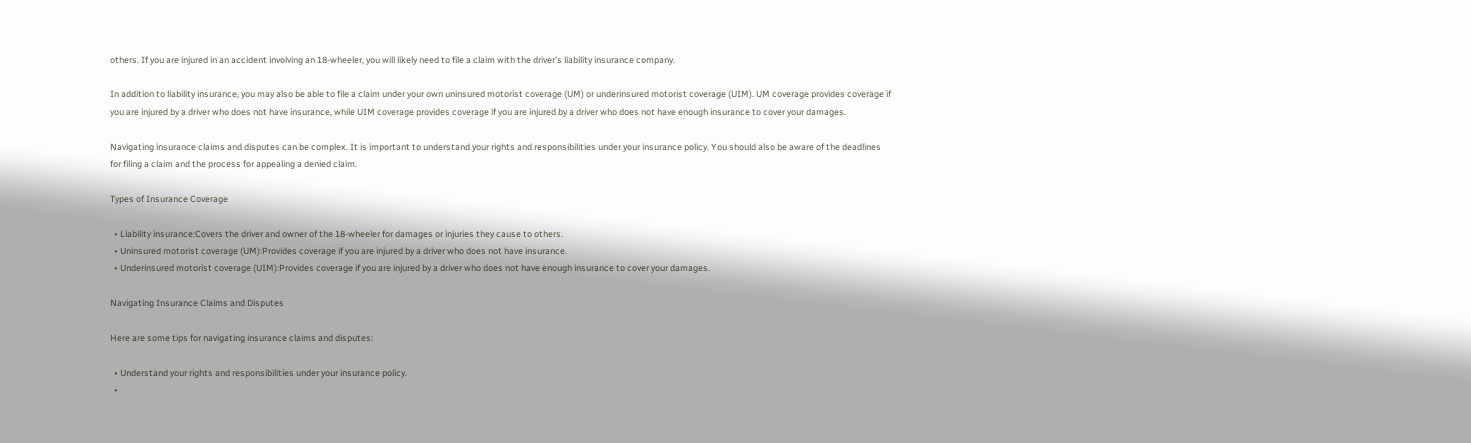others. If you are injured in an accident involving an 18-wheeler, you will likely need to file a claim with the driver’s liability insurance company.

In addition to liability insurance, you may also be able to file a claim under your own uninsured motorist coverage (UM) or underinsured motorist coverage (UIM). UM coverage provides coverage if you are injured by a driver who does not have insurance, while UIM coverage provides coverage if you are injured by a driver who does not have enough insurance to cover your damages.

Navigating insurance claims and disputes can be complex. It is important to understand your rights and responsibilities under your insurance policy. You should also be aware of the deadlines for filing a claim and the process for appealing a denied claim.

Types of Insurance Coverage

  • Liability insurance:Covers the driver and owner of the 18-wheeler for damages or injuries they cause to others.
  • Uninsured motorist coverage (UM):Provides coverage if you are injured by a driver who does not have insurance.
  • Underinsured motorist coverage (UIM):Provides coverage if you are injured by a driver who does not have enough insurance to cover your damages.

Navigating Insurance Claims and Disputes

Here are some tips for navigating insurance claims and disputes:

  • Understand your rights and responsibilities under your insurance policy.
  •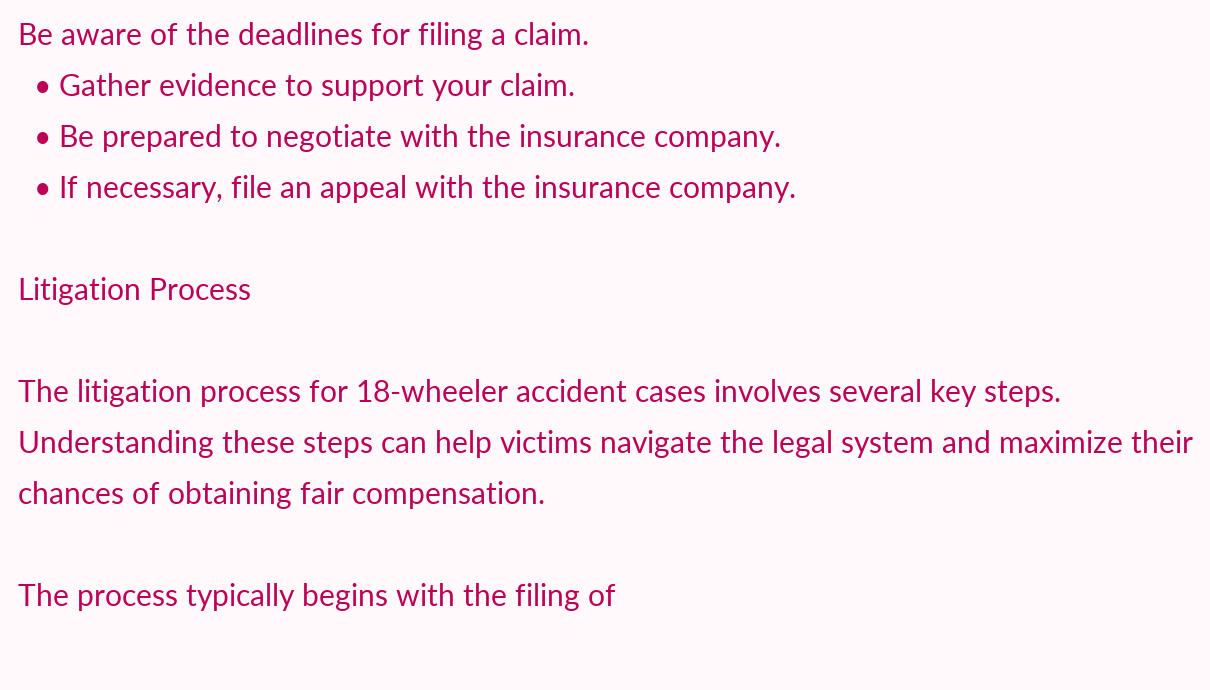Be aware of the deadlines for filing a claim.
  • Gather evidence to support your claim.
  • Be prepared to negotiate with the insurance company.
  • If necessary, file an appeal with the insurance company.

Litigation Process

The litigation process for 18-wheeler accident cases involves several key steps. Understanding these steps can help victims navigate the legal system and maximize their chances of obtaining fair compensation.

The process typically begins with the filing of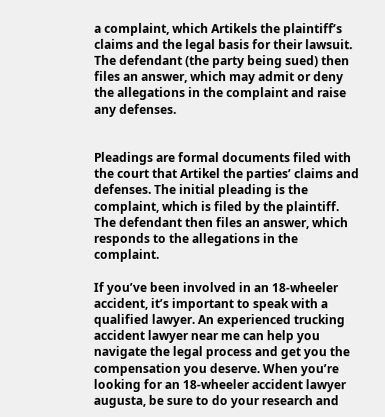a complaint, which Artikels the plaintiff’s claims and the legal basis for their lawsuit. The defendant (the party being sued) then files an answer, which may admit or deny the allegations in the complaint and raise any defenses.


Pleadings are formal documents filed with the court that Artikel the parties’ claims and defenses. The initial pleading is the complaint, which is filed by the plaintiff. The defendant then files an answer, which responds to the allegations in the complaint.

If you’ve been involved in an 18-wheeler accident, it’s important to speak with a qualified lawyer. An experienced trucking accident lawyer near me can help you navigate the legal process and get you the compensation you deserve. When you’re looking for an 18-wheeler accident lawyer augusta, be sure to do your research and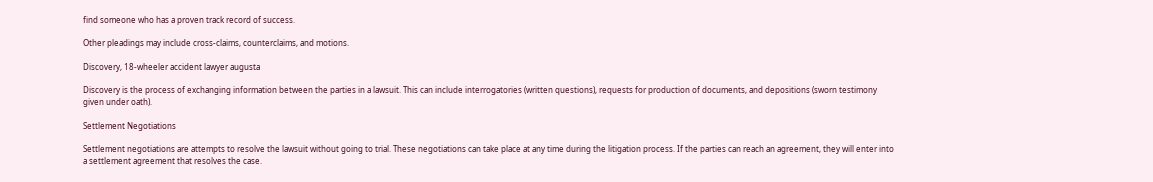find someone who has a proven track record of success.

Other pleadings may include cross-claims, counterclaims, and motions.

Discovery, 18-wheeler accident lawyer augusta

Discovery is the process of exchanging information between the parties in a lawsuit. This can include interrogatories (written questions), requests for production of documents, and depositions (sworn testimony given under oath).

Settlement Negotiations

Settlement negotiations are attempts to resolve the lawsuit without going to trial. These negotiations can take place at any time during the litigation process. If the parties can reach an agreement, they will enter into a settlement agreement that resolves the case.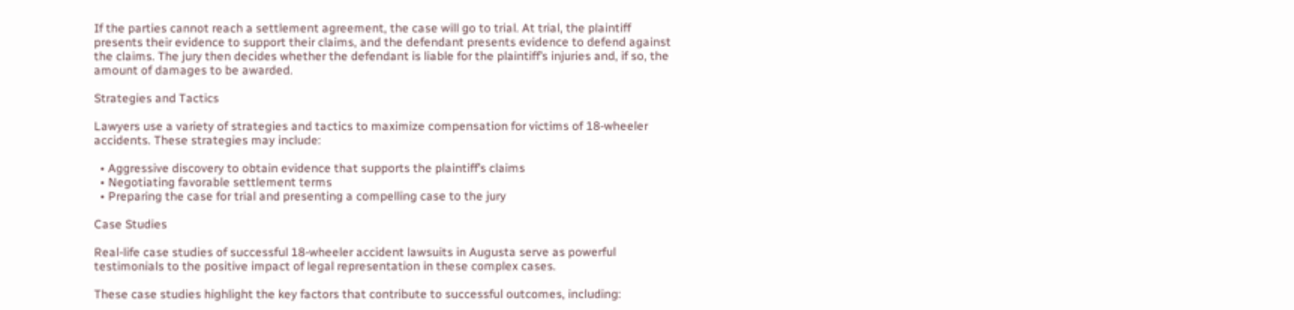If the parties cannot reach a settlement agreement, the case will go to trial. At trial, the plaintiff presents their evidence to support their claims, and the defendant presents evidence to defend against the claims. The jury then decides whether the defendant is liable for the plaintiff’s injuries and, if so, the amount of damages to be awarded.

Strategies and Tactics

Lawyers use a variety of strategies and tactics to maximize compensation for victims of 18-wheeler accidents. These strategies may include:

  • Aggressive discovery to obtain evidence that supports the plaintiff’s claims
  • Negotiating favorable settlement terms
  • Preparing the case for trial and presenting a compelling case to the jury

Case Studies

Real-life case studies of successful 18-wheeler accident lawsuits in Augusta serve as powerful testimonials to the positive impact of legal representation in these complex cases.

These case studies highlight the key factors that contribute to successful outcomes, including: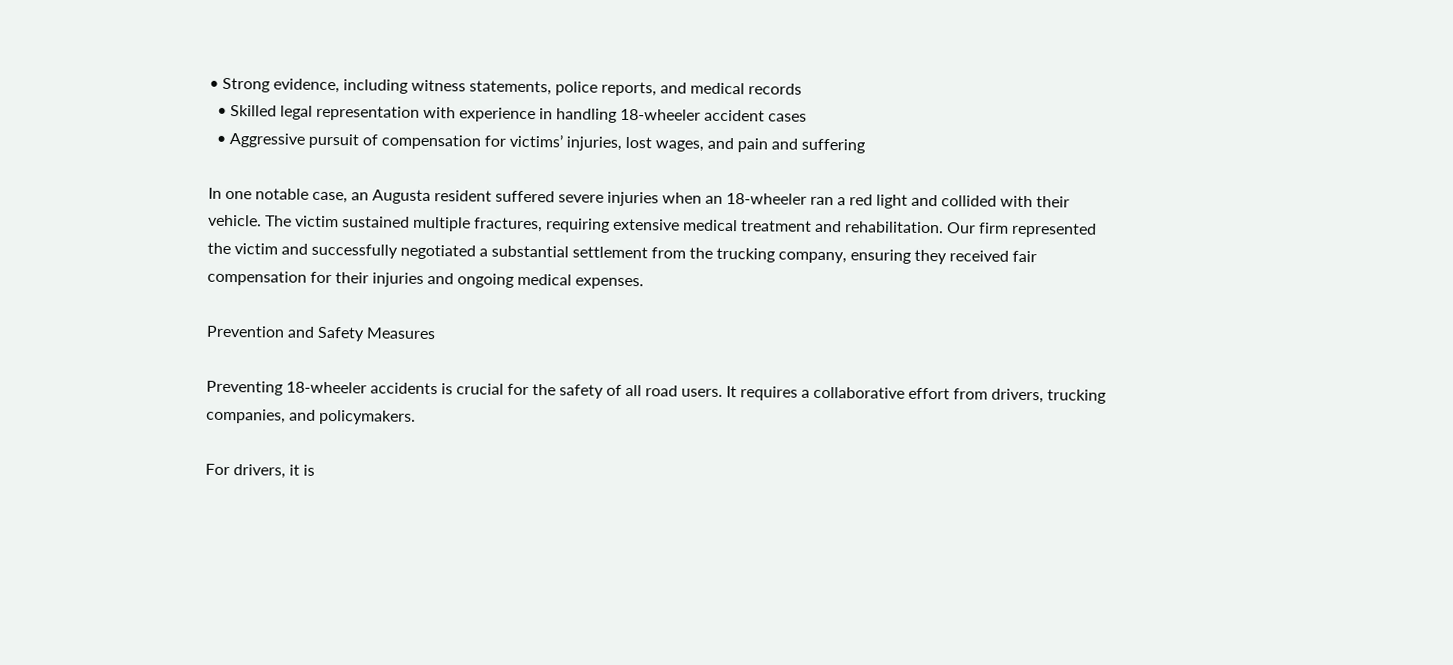• Strong evidence, including witness statements, police reports, and medical records
  • Skilled legal representation with experience in handling 18-wheeler accident cases
  • Aggressive pursuit of compensation for victims’ injuries, lost wages, and pain and suffering

In one notable case, an Augusta resident suffered severe injuries when an 18-wheeler ran a red light and collided with their vehicle. The victim sustained multiple fractures, requiring extensive medical treatment and rehabilitation. Our firm represented the victim and successfully negotiated a substantial settlement from the trucking company, ensuring they received fair compensation for their injuries and ongoing medical expenses.

Prevention and Safety Measures

Preventing 18-wheeler accidents is crucial for the safety of all road users. It requires a collaborative effort from drivers, trucking companies, and policymakers.

For drivers, it is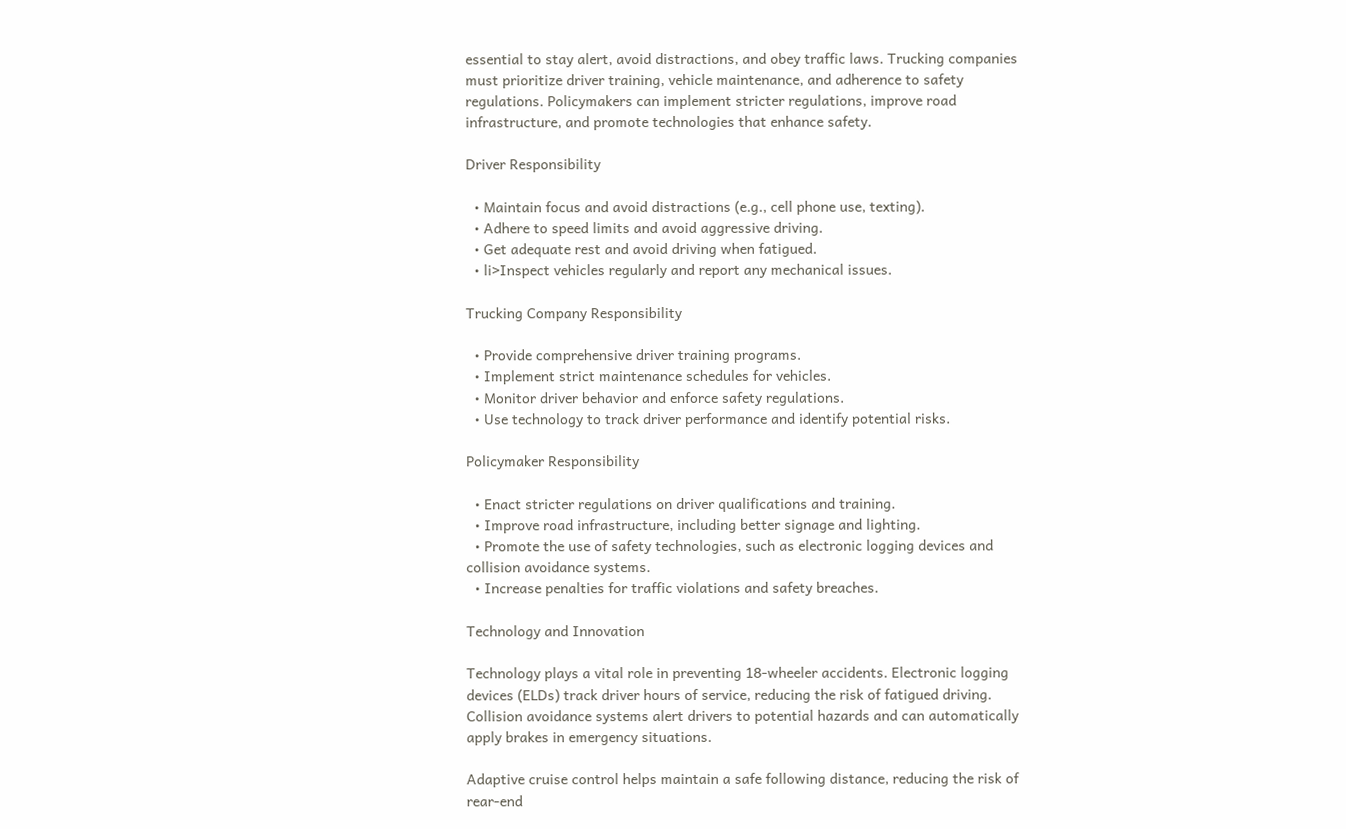essential to stay alert, avoid distractions, and obey traffic laws. Trucking companies must prioritize driver training, vehicle maintenance, and adherence to safety regulations. Policymakers can implement stricter regulations, improve road infrastructure, and promote technologies that enhance safety.

Driver Responsibility

  • Maintain focus and avoid distractions (e.g., cell phone use, texting).
  • Adhere to speed limits and avoid aggressive driving.
  • Get adequate rest and avoid driving when fatigued.
  • li>Inspect vehicles regularly and report any mechanical issues.

Trucking Company Responsibility

  • Provide comprehensive driver training programs.
  • Implement strict maintenance schedules for vehicles.
  • Monitor driver behavior and enforce safety regulations.
  • Use technology to track driver performance and identify potential risks.

Policymaker Responsibility

  • Enact stricter regulations on driver qualifications and training.
  • Improve road infrastructure, including better signage and lighting.
  • Promote the use of safety technologies, such as electronic logging devices and collision avoidance systems.
  • Increase penalties for traffic violations and safety breaches.

Technology and Innovation

Technology plays a vital role in preventing 18-wheeler accidents. Electronic logging devices (ELDs) track driver hours of service, reducing the risk of fatigued driving. Collision avoidance systems alert drivers to potential hazards and can automatically apply brakes in emergency situations.

Adaptive cruise control helps maintain a safe following distance, reducing the risk of rear-end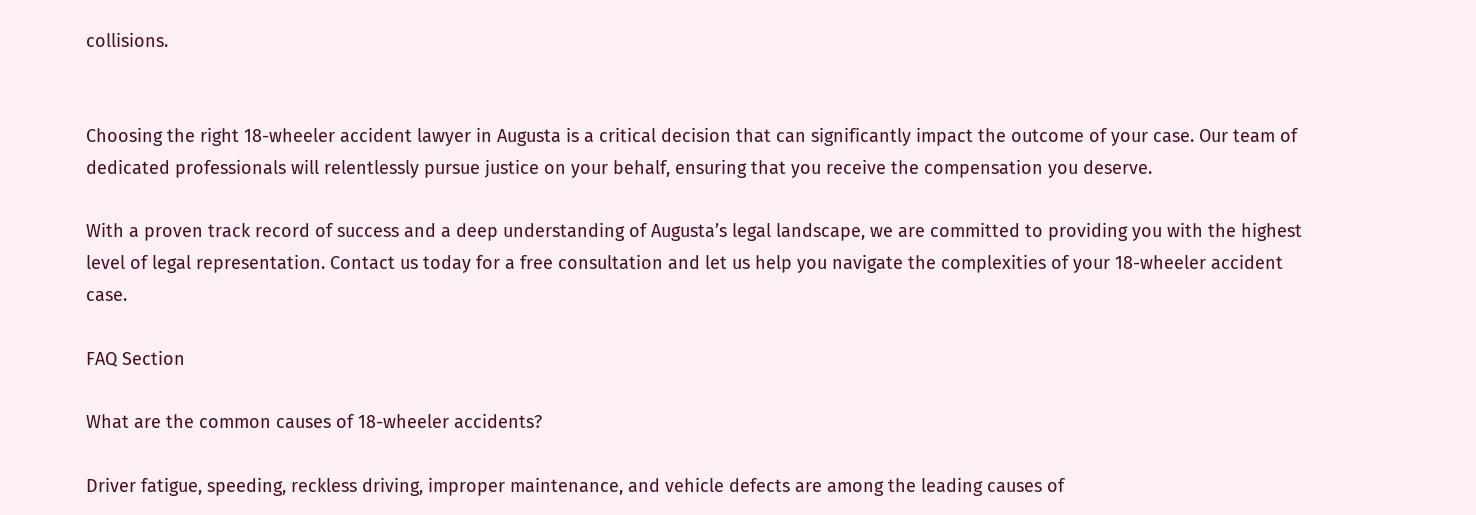collisions.


Choosing the right 18-wheeler accident lawyer in Augusta is a critical decision that can significantly impact the outcome of your case. Our team of dedicated professionals will relentlessly pursue justice on your behalf, ensuring that you receive the compensation you deserve.

With a proven track record of success and a deep understanding of Augusta’s legal landscape, we are committed to providing you with the highest level of legal representation. Contact us today for a free consultation and let us help you navigate the complexities of your 18-wheeler accident case.

FAQ Section

What are the common causes of 18-wheeler accidents?

Driver fatigue, speeding, reckless driving, improper maintenance, and vehicle defects are among the leading causes of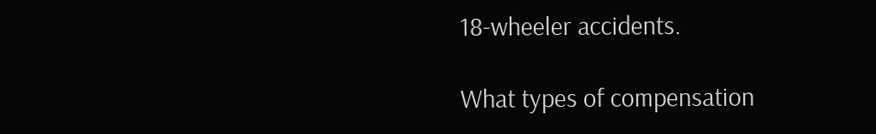18-wheeler accidents.

What types of compensation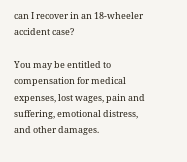can I recover in an 18-wheeler accident case?

You may be entitled to compensation for medical expenses, lost wages, pain and suffering, emotional distress, and other damages.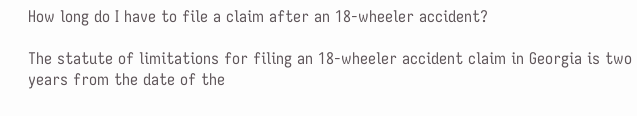How long do I have to file a claim after an 18-wheeler accident?

The statute of limitations for filing an 18-wheeler accident claim in Georgia is two years from the date of the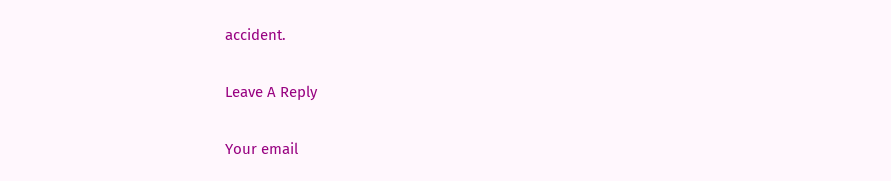accident.

Leave A Reply

Your email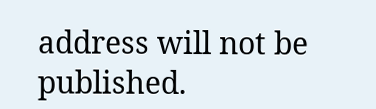address will not be published.